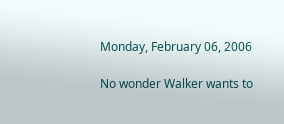Monday, February 06, 2006

No wonder Walker wants to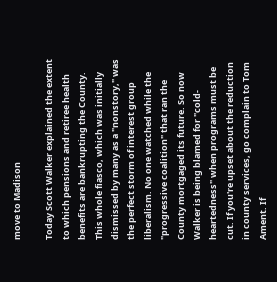move to Madison

Today Scott Walker explained the extent to which pensions and retiree health benefits are bankrupting the County. This whole fiasco, which was initially dismissed by many as a "nonstory," was the perfect storm of interest group liberalism. No one watched while the "progressive coalition" that ran the County mortgaged its future. So now Walker is being blamed for "cold-heartedness" when programs must be cut. If you're upset about the reduction in county services, go complain to Tom Ament. If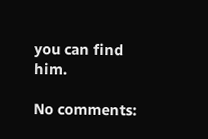you can find him.

No comments: